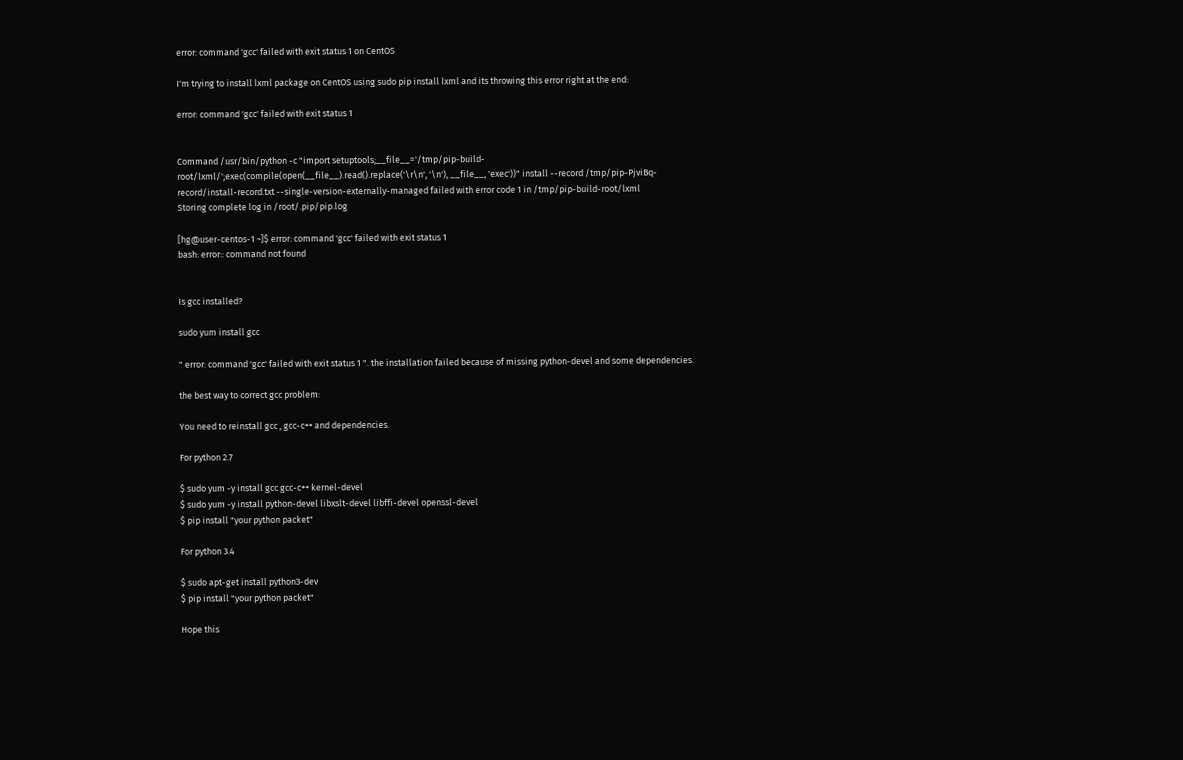error: command 'gcc' failed with exit status 1 on CentOS

I'm trying to install lxml package on CentOS using sudo pip install lxml and its throwing this error right at the end:

error: command 'gcc' failed with exit status 1


Command /usr/bin/python -c "import setuptools;__file__='/tmp/pip-build-root/lxml/';exec(compile(open(__file__).read().replace('\r\n', '\n'), __file__, 'exec'))" install --record /tmp/pip-PjviBq-record/install-record.txt --single-version-externally-managed failed with error code 1 in /tmp/pip-build-root/lxml
Storing complete log in /root/.pip/pip.log

[hg@user-centos-1 ~]$ error: command 'gcc' failed with exit status 1
bash: error:: command not found


Is gcc installed?

sudo yum install gcc

" error: command 'gcc' failed with exit status 1 ". the installation failed because of missing python-devel and some dependencies.

the best way to correct gcc problem:

You need to reinstall gcc , gcc-c++ and dependencies.

For python 2.7

$ sudo yum -y install gcc gcc-c++ kernel-devel
$ sudo yum -y install python-devel libxslt-devel libffi-devel openssl-devel
$ pip install "your python packet"

For python 3.4

$ sudo apt-get install python3-dev
$ pip install "your python packet"

Hope this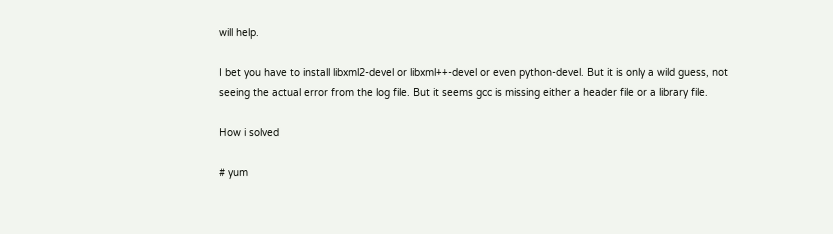will help.

I bet you have to install libxml2-devel or libxml++-devel or even python-devel. But it is only a wild guess, not seeing the actual error from the log file. But it seems gcc is missing either a header file or a library file.

How i solved

# yum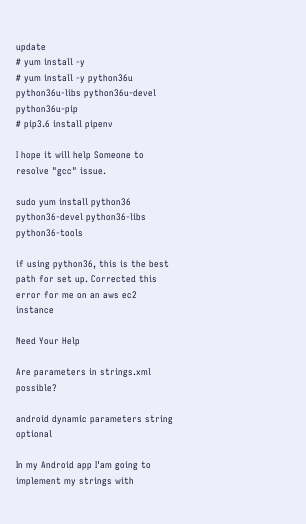update
# yum install -y
# yum install -y python36u python36u-libs python36u-devel python36u-pip
# pip3.6 install pipenv

I hope it will help Someone to resolve "gcc" issue.

sudo yum install python36 python36-devel python36-libs python36-tools

if using python36, this is the best path for set up. Corrected this error for me on an aws ec2 instance

Need Your Help

Are parameters in strings.xml possible?

android dynamic parameters string optional

In my Android app I'am going to implement my strings with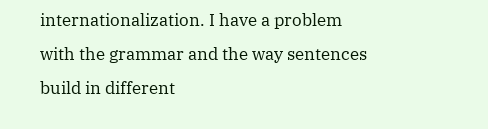internationalization. I have a problem with the grammar and the way sentences build in different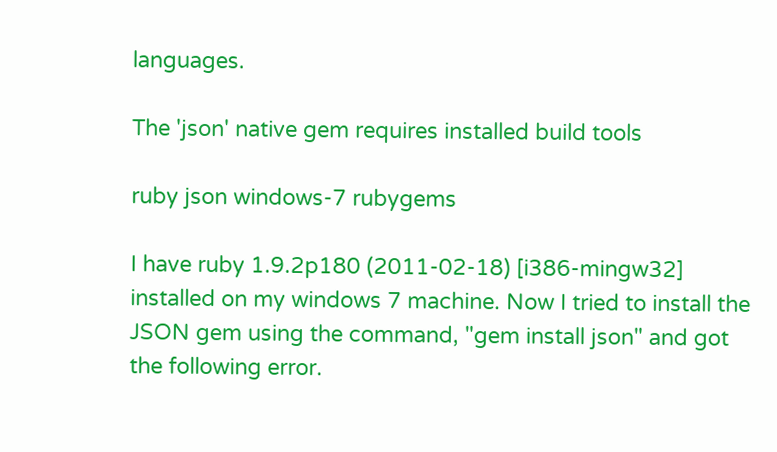languages.

The 'json' native gem requires installed build tools

ruby json windows-7 rubygems

I have ruby 1.9.2p180 (2011-02-18) [i386-mingw32] installed on my windows 7 machine. Now I tried to install the JSON gem using the command, "gem install json" and got the following error.